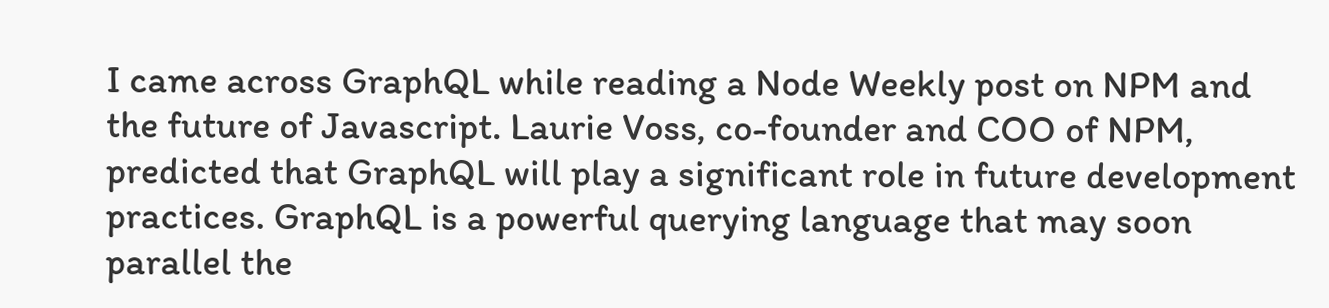I came across GraphQL while reading a Node Weekly post on NPM and the future of Javascript. Laurie Voss, co-founder and COO of NPM, predicted that GraphQL will play a significant role in future development practices. GraphQL is a powerful querying language that may soon parallel the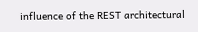influence of the REST architectural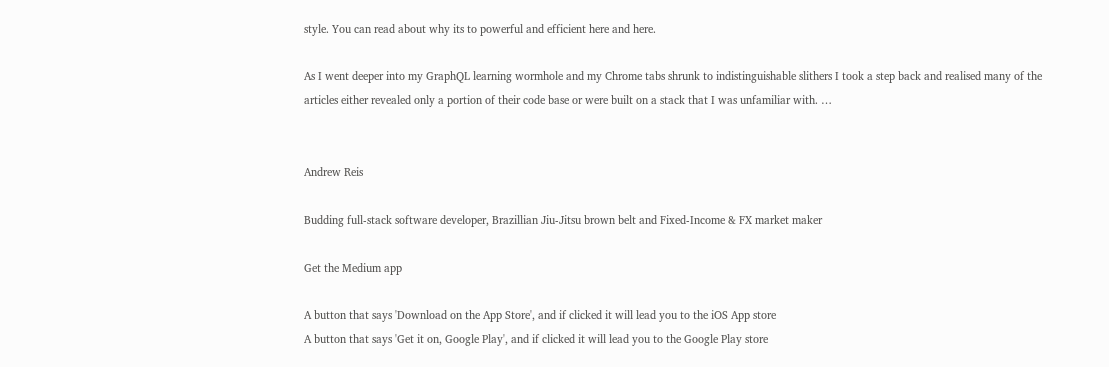style. You can read about why its to powerful and efficient here and here.

As I went deeper into my GraphQL learning wormhole and my Chrome tabs shrunk to indistinguishable slithers I took a step back and realised many of the articles either revealed only a portion of their code base or were built on a stack that I was unfamiliar with. …


Andrew Reis

Budding full-stack software developer, Brazillian Jiu-Jitsu brown belt and Fixed-Income & FX market maker

Get the Medium app

A button that says 'Download on the App Store', and if clicked it will lead you to the iOS App store
A button that says 'Get it on, Google Play', and if clicked it will lead you to the Google Play store